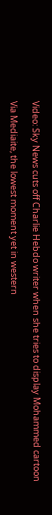Video: Sky News cuts off Charlie Hebdo writer when she tries to display Mohammed cartoon

Via Mediaite, the lowest moment yet in western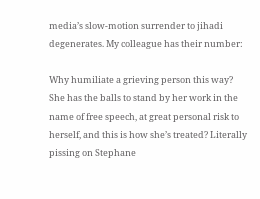media’s slow-motion surrender to jihadi degenerates. My colleague has their number:

Why humiliate a grieving person this way? She has the balls to stand by her work in the name of free speech, at great personal risk to herself, and this is how she’s treated? Literally pissing on Stephane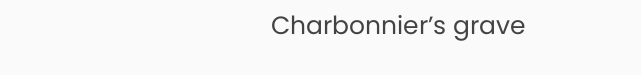Charbonnier’s grave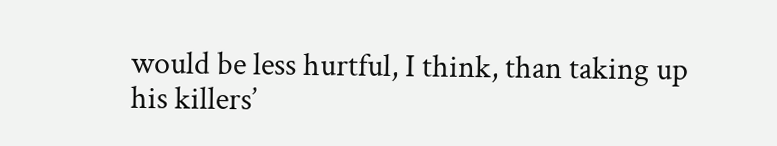would be less hurtful, I think, than taking up his killers’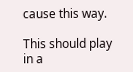cause this way.

This should play in a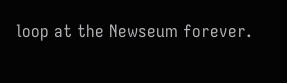loop at the Newseum forever.